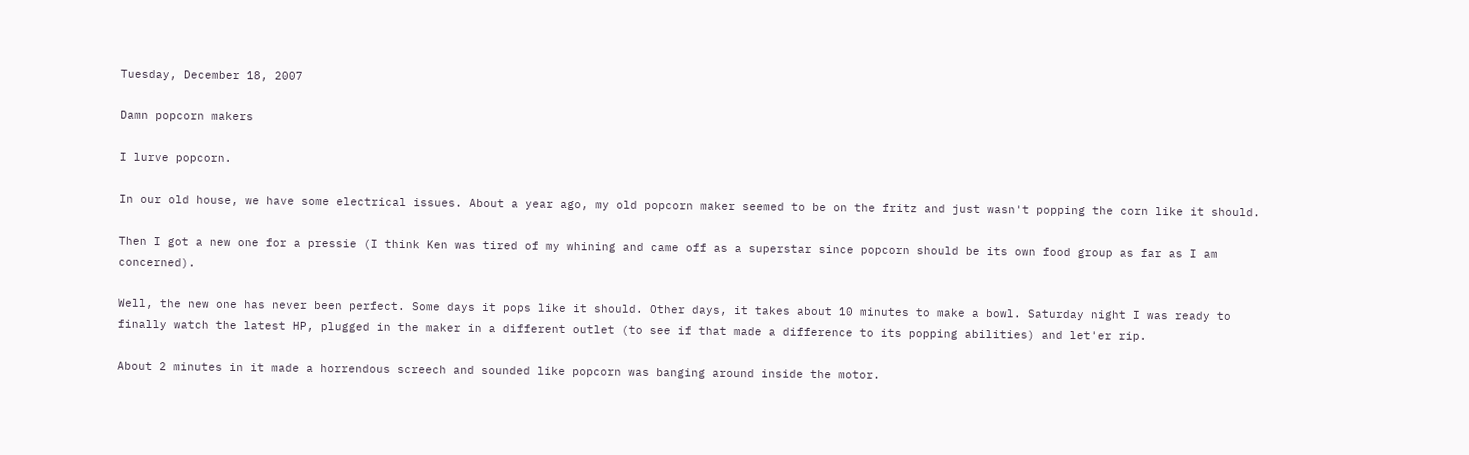Tuesday, December 18, 2007

Damn popcorn makers

I lurve popcorn.

In our old house, we have some electrical issues. About a year ago, my old popcorn maker seemed to be on the fritz and just wasn't popping the corn like it should.

Then I got a new one for a pressie (I think Ken was tired of my whining and came off as a superstar since popcorn should be its own food group as far as I am concerned).

Well, the new one has never been perfect. Some days it pops like it should. Other days, it takes about 10 minutes to make a bowl. Saturday night I was ready to finally watch the latest HP, plugged in the maker in a different outlet (to see if that made a difference to its popping abilities) and let'er rip.

About 2 minutes in it made a horrendous screech and sounded like popcorn was banging around inside the motor.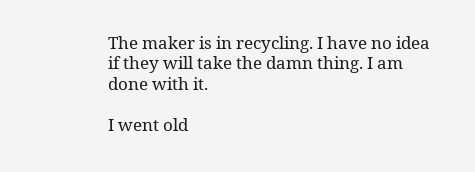The maker is in recycling. I have no idea if they will take the damn thing. I am done with it.

I went old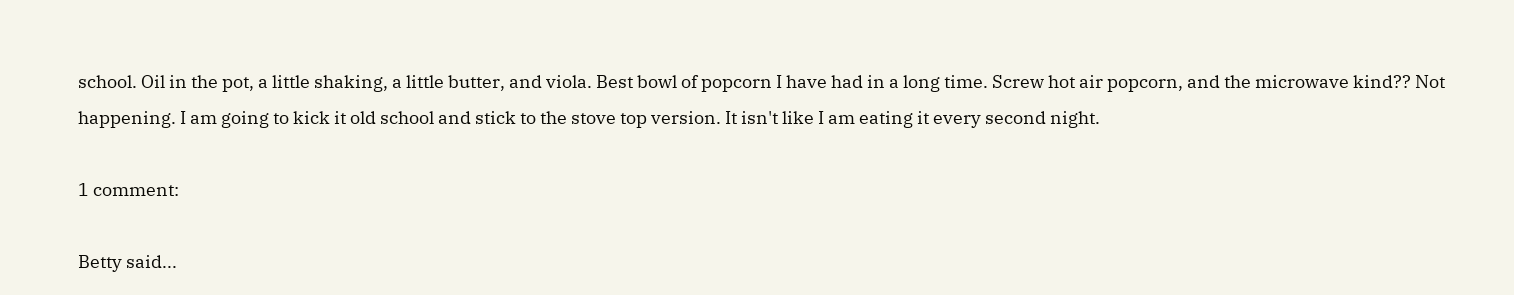school. Oil in the pot, a little shaking, a little butter, and viola. Best bowl of popcorn I have had in a long time. Screw hot air popcorn, and the microwave kind?? Not happening. I am going to kick it old school and stick to the stove top version. It isn't like I am eating it every second night.

1 comment:

Betty said...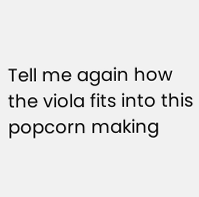Tell me again how the viola fits into this popcorn making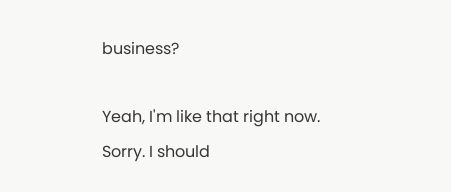business?

Yeah, I'm like that right now. Sorry. I should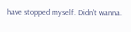have stopped myself. Didn't wanna.